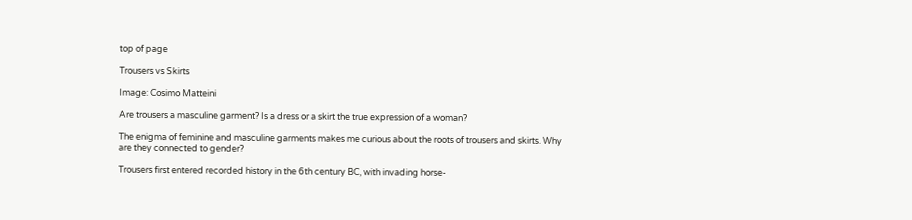top of page

Trousers vs Skirts

Image: Cosimo Matteini

Are trousers a masculine garment? Is a dress or a skirt the true expression of a woman?

The enigma of feminine and masculine garments makes me curious about the roots of trousers and skirts. Why are they connected to gender?

Trousers first entered recorded history in the 6th century BC, with invading horse-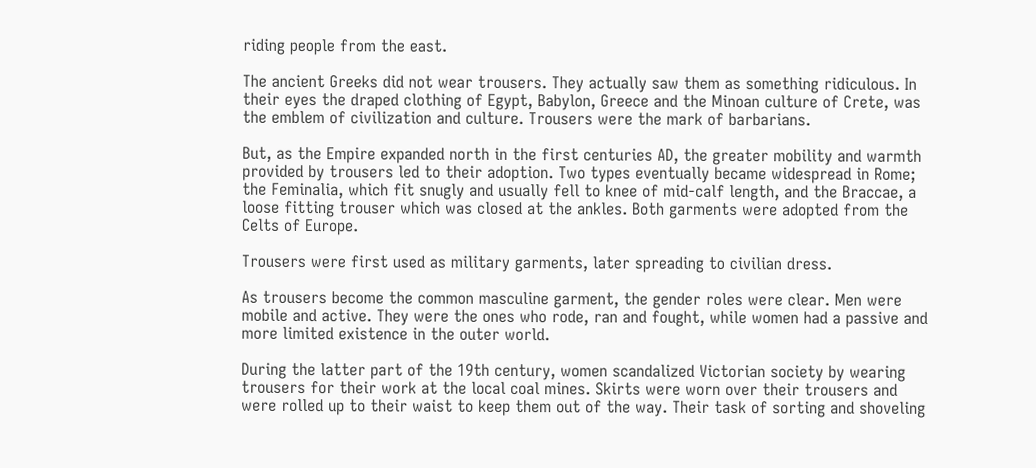riding people from the east.

The ancient Greeks did not wear trousers. They actually saw them as something ridiculous. In their eyes the draped clothing of Egypt, Babylon, Greece and the Minoan culture of Crete, was the emblem of civilization and culture. Trousers were the mark of barbarians.

But, as the Empire expanded north in the first centuries AD, the greater mobility and warmth provided by trousers led to their adoption. Two types eventually became widespread in Rome; the Feminalia, which fit snugly and usually fell to knee of mid-calf length, and the Braccae, a loose fitting trouser which was closed at the ankles. Both garments were adopted from the Celts of Europe.

Trousers were first used as military garments, later spreading to civilian dress.

As trousers become the common masculine garment, the gender roles were clear. Men were mobile and active. They were the ones who rode, ran and fought, while women had a passive and more limited existence in the outer world.

During the latter part of the 19th century, women scandalized Victorian society by wearing trousers for their work at the local coal mines. Skirts were worn over their trousers and were rolled up to their waist to keep them out of the way. Their task of sorting and shoveling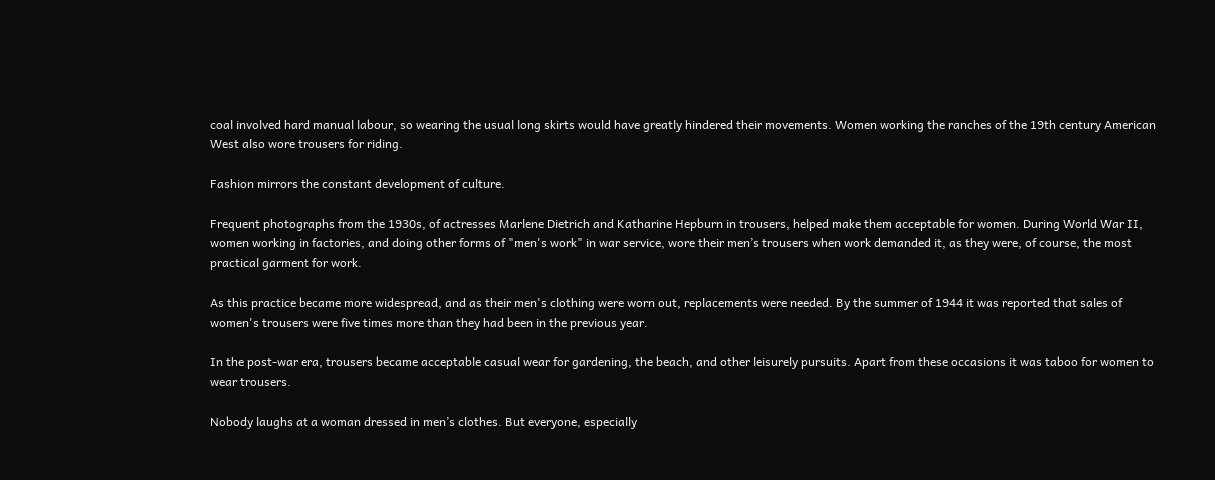coal involved hard manual labour, so wearing the usual long skirts would have greatly hindered their movements. Women working the ranches of the 19th century American West also wore trousers for riding.

Fashion mirrors the constant development of culture.

Frequent photographs from the 1930s, of actresses Marlene Dietrich and Katharine Hepburn in trousers, helped make them acceptable for women. During World War II, women working in factories, and doing other forms of "men's work" in war service, wore their men’s trousers when work demanded it, as they were, of course, the most practical garment for work.

As this practice became more widespread, and as their men's clothing were worn out, replacements were needed. By the summer of 1944 it was reported that sales of women's trousers were five times more than they had been in the previous year.

In the post-war era, trousers became acceptable casual wear for gardening, the beach, and other leisurely pursuits. Apart from these occasions it was taboo for women to wear trousers.

Nobody laughs at a woman dressed in men’s clothes. But everyone, especially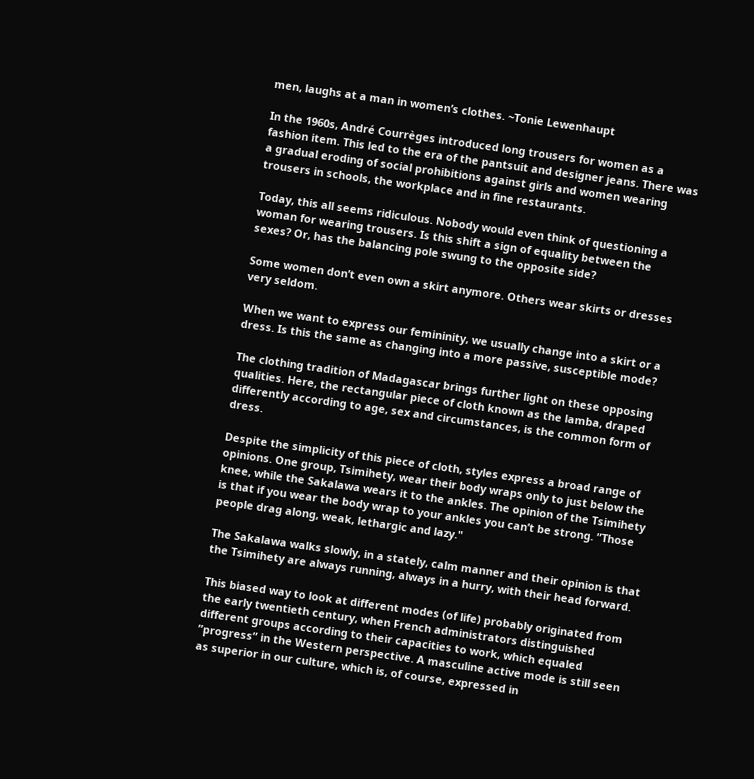men, laughs at a man in women’s clothes. ~Tonie Lewenhaupt

In the 1960s, André Courrèges introduced long trousers for women as a fashion item. This led to the era of the pantsuit and designer jeans. There was a gradual eroding of social prohibitions against girls and women wearing trousers in schools, the workplace and in fine restaurants.

Today, this all seems ridiculous. Nobody would even think of questioning a woman for wearing trousers. Is this shift a sign of equality between the sexes? Or, has the balancing pole swung to the opposite side?

Some women don’t even own a skirt anymore. Others wear skirts or dresses very seldom.

When we want to express our femininity, we usually change into a skirt or a dress. Is this the same as changing into a more passive, susceptible mode?

The clothing tradition of Madagascar brings further light on these opposing qualities. Here, the rectangular piece of cloth known as the lamba, draped differently according to age, sex and circumstances, is the common form of dress.

Despite the simplicity of this piece of cloth, styles express a broad range of opinions. One group, Tsimihety, wear their body wraps only to just below the knee, while the Sakalawa wears it to the ankles. The opinion of the Tsimihety is that if you wear the body wrap to your ankles you can’t be strong. ”Those people drag along, weak, lethargic and lazy."

The Sakalawa walks slowly, in a stately, calm manner and their opinion is that the Tsimihety are always running, always in a hurry, with their head forward.

This biased way to look at different modes (of life) probably originated from the early twentieth century, when French administrators distinguished different groups according to their capacities to work, which equaled ”progress” in the Western perspective. A masculine active mode is still seen as superior in our culture, which is, of course, expressed in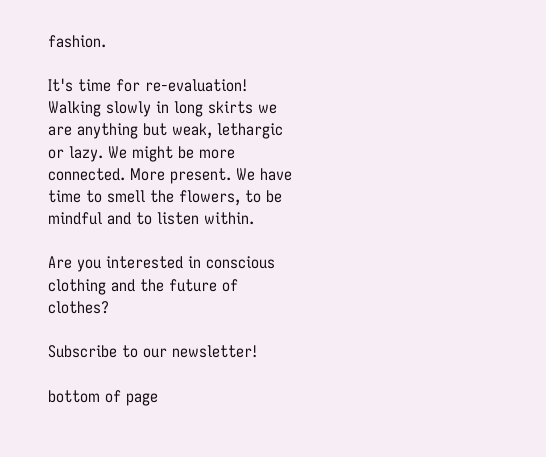fashion.

It's time for re-evaluation! Walking slowly in long skirts we are anything but weak, lethargic or lazy. We might be more connected. More present. We have time to smell the flowers, to be mindful and to listen within.

Are you interested in conscious clothing and the future of clothes?

Subscribe to our newsletter!

bottom of page